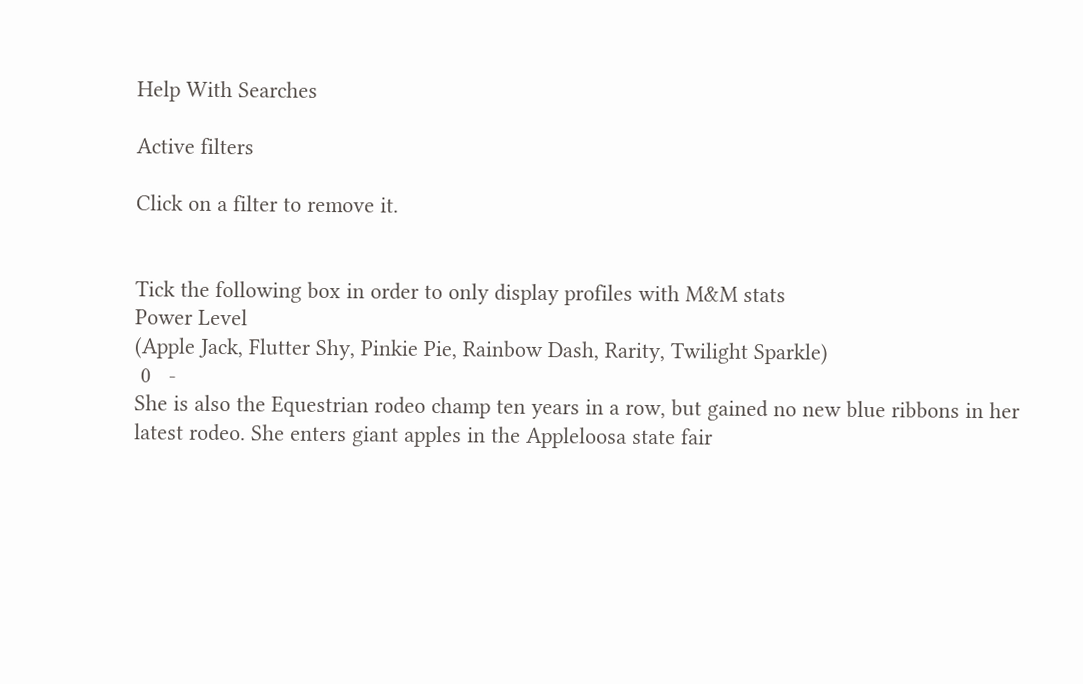Help With Searches

Active filters

Click on a filter to remove it.


Tick the following box in order to only display profiles with M&M stats
Power Level
(Apple Jack, Flutter Shy, Pinkie Pie, Rainbow Dash, Rarity, Twilight Sparkle)
 0   -
She is also the Equestrian rodeo champ ten years in a row, but gained no new blue ribbons in her latest rodeo. She enters giant apples in the Appleloosa state fair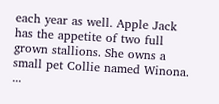each year as well. Apple Jack has the appetite of two full grown stallions. She owns a small pet Collie named Winona. ...